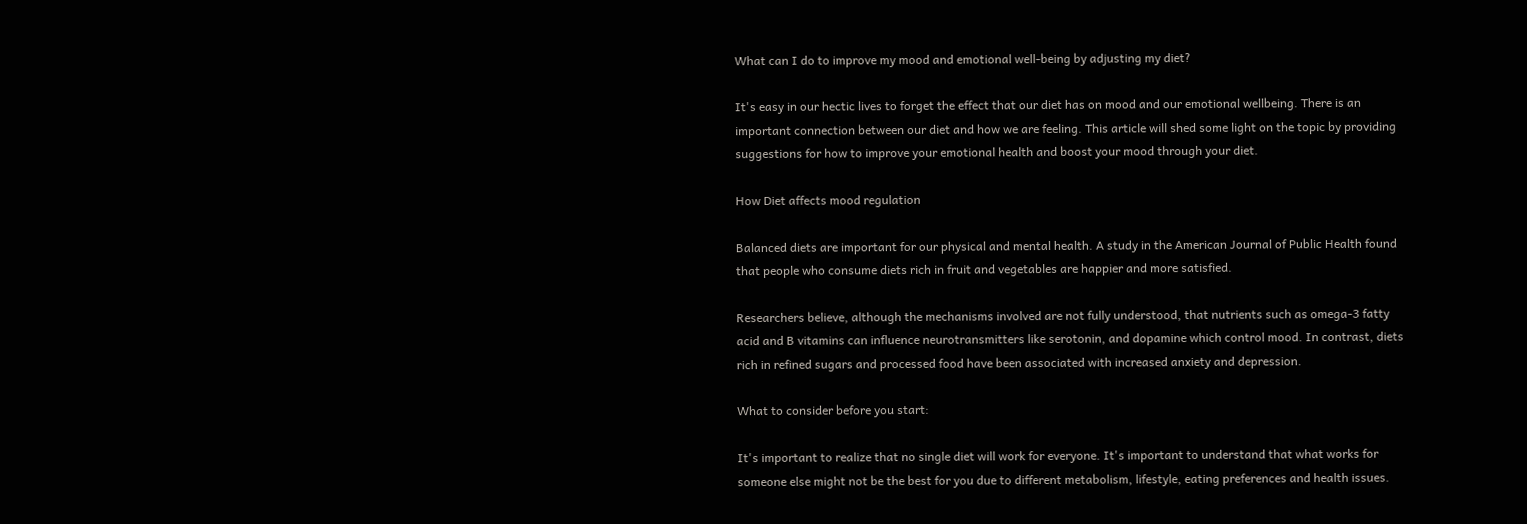What can I do to improve my mood and emotional well-being by adjusting my diet?

It's easy in our hectic lives to forget the effect that our diet has on mood and our emotional wellbeing. There is an important connection between our diet and how we are feeling. This article will shed some light on the topic by providing suggestions for how to improve your emotional health and boost your mood through your diet.

How Diet affects mood regulation

Balanced diets are important for our physical and mental health. A study in the American Journal of Public Health found that people who consume diets rich in fruit and vegetables are happier and more satisfied.

Researchers believe, although the mechanisms involved are not fully understood, that nutrients such as omega-3 fatty acid and B vitamins can influence neurotransmitters like serotonin, and dopamine which control mood. In contrast, diets rich in refined sugars and processed food have been associated with increased anxiety and depression.

What to consider before you start:

It's important to realize that no single diet will work for everyone. It's important to understand that what works for someone else might not be the best for you due to different metabolism, lifestyle, eating preferences and health issues.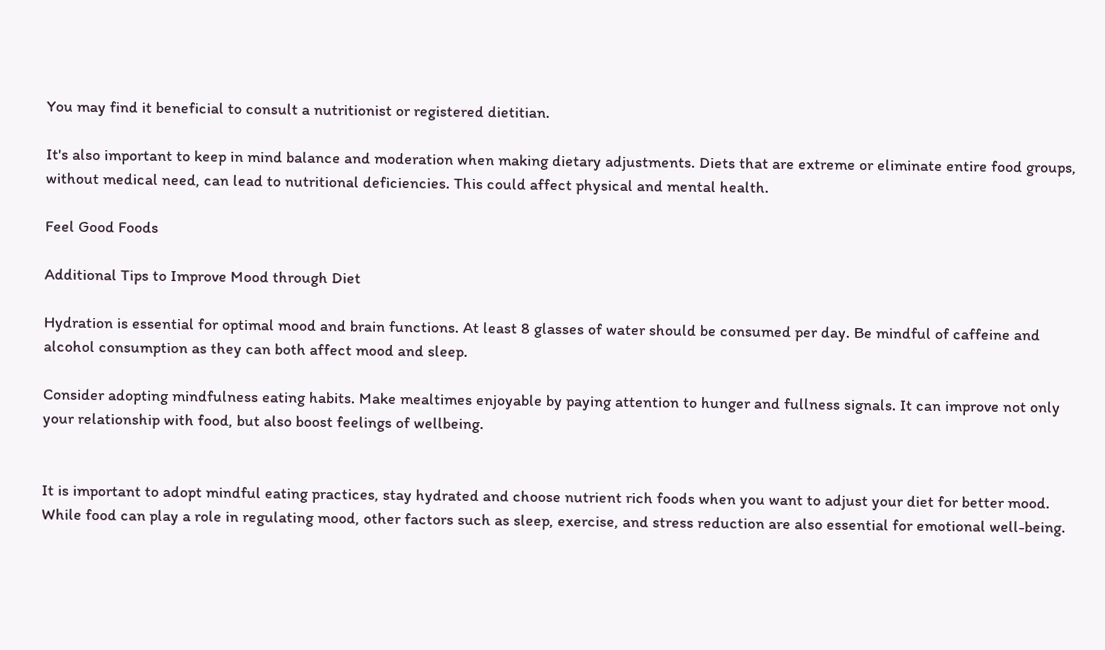You may find it beneficial to consult a nutritionist or registered dietitian.

It's also important to keep in mind balance and moderation when making dietary adjustments. Diets that are extreme or eliminate entire food groups, without medical need, can lead to nutritional deficiencies. This could affect physical and mental health.

Feel Good Foods

Additional Tips to Improve Mood through Diet

Hydration is essential for optimal mood and brain functions. At least 8 glasses of water should be consumed per day. Be mindful of caffeine and alcohol consumption as they can both affect mood and sleep.

Consider adopting mindfulness eating habits. Make mealtimes enjoyable by paying attention to hunger and fullness signals. It can improve not only your relationship with food, but also boost feelings of wellbeing.


It is important to adopt mindful eating practices, stay hydrated and choose nutrient rich foods when you want to adjust your diet for better mood. While food can play a role in regulating mood, other factors such as sleep, exercise, and stress reduction are also essential for emotional well-being.